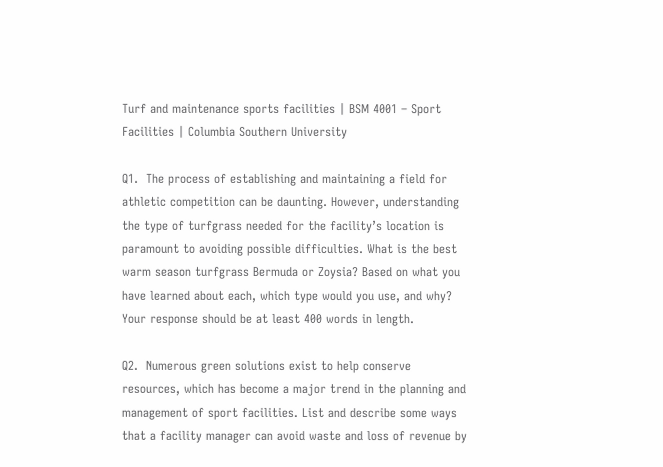Turf and maintenance sports facilities | BSM 4001 – Sport Facilities | Columbia Southern University

Q1.  The process of establishing and maintaining a field for athletic competition can be daunting. However, understanding the type of turfgrass needed for the facility’s location is paramount to avoiding possible difficulties. What is the best warm season turfgrass Bermuda or Zoysia? Based on what you have learned about each, which type would you use, and why?  Your response should be at least 400 words in length.

Q2.  Numerous green solutions exist to help conserve resources, which has become a major trend in the planning and management of sport facilities. List and describe some ways that a facility manager can avoid waste and loss of revenue by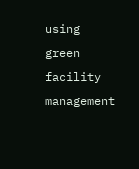using green facility management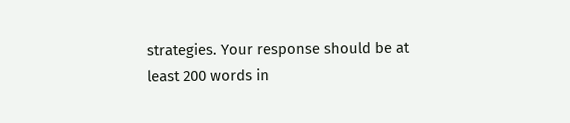strategies. Your response should be at least 200 words in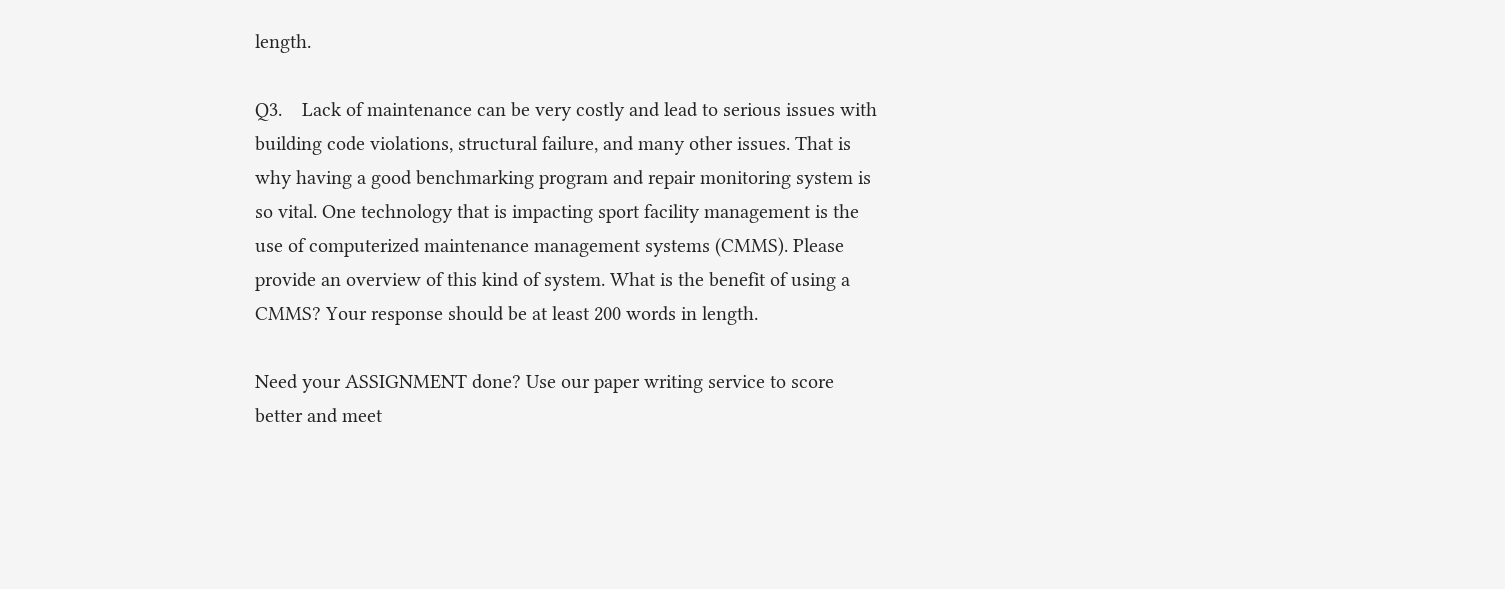length.

Q3.    Lack of maintenance can be very costly and lead to serious issues with building code violations, structural failure, and many other issues. That is why having a good benchmarking program and repair monitoring system is so vital. One technology that is impacting sport facility management is the use of computerized maintenance management systems (CMMS). Please provide an overview of this kind of system. What is the benefit of using a CMMS? Your response should be at least 200 words in length.

Need your ASSIGNMENT done? Use our paper writing service to score better and meet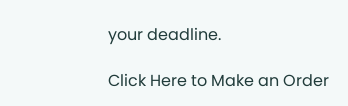your deadline.

Click Here to Make an Order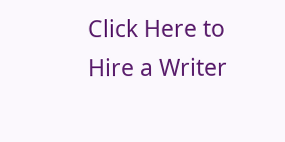Click Here to Hire a Writer